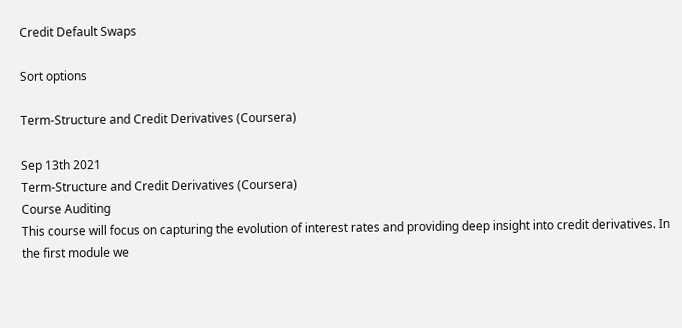Credit Default Swaps

Sort options

Term-Structure and Credit Derivatives (Coursera)

Sep 13th 2021
Term-Structure and Credit Derivatives (Coursera)
Course Auditing
This course will focus on capturing the evolution of interest rates and providing deep insight into credit derivatives. In the first module we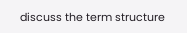discuss the term structure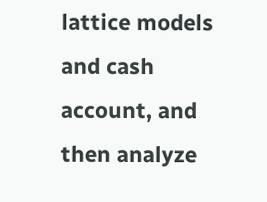lattice models and cash account, and then analyze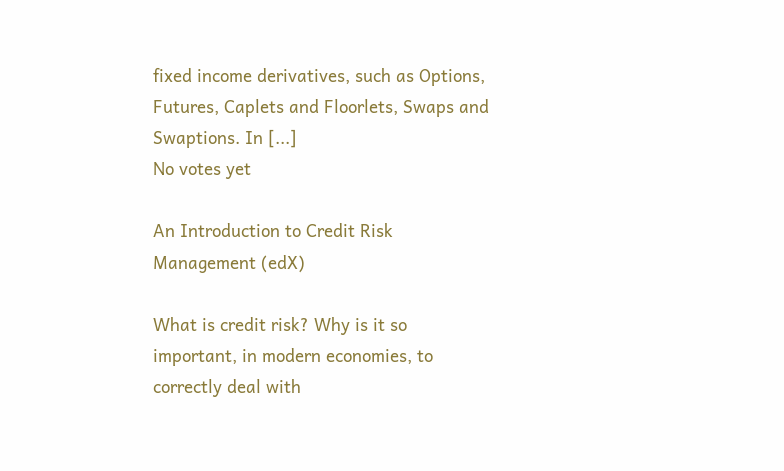fixed income derivatives, such as Options, Futures, Caplets and Floorlets, Swaps and Swaptions. In [...]
No votes yet

An Introduction to Credit Risk Management (edX)

What is credit risk? Why is it so important, in modern economies, to correctly deal with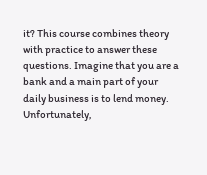it? This course combines theory with practice to answer these questions. Imagine that you are a bank and a main part of your daily business is to lend money. Unfortunately,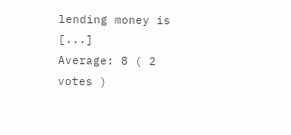lending money is [...]
Average: 8 ( 2 votes )